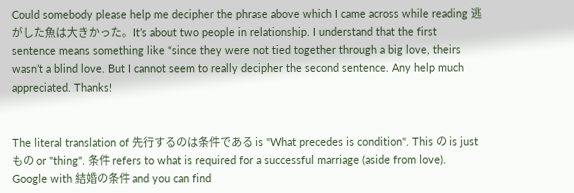Could somebody please help me decipher the phrase above which I came across while reading 逃がした魚は大きかった。It’s about two people in relationship. I understand that the first sentence means something like “since they were not tied together through a big love, theirs wasn’t a blind love. But I cannot seem to really decipher the second sentence. Any help much appreciated. Thanks!


The literal translation of 先行するのは条件である is "What precedes is condition". This の is just もの or "thing". 条件 refers to what is required for a successful marriage (aside from love). Google with 結婚の条件 and you can find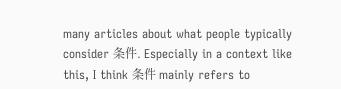many articles about what people typically consider 条件. Especially in a context like this, I think 条件 mainly refers to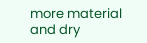more material and dry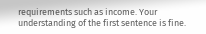requirements such as income. Your understanding of the first sentence is fine.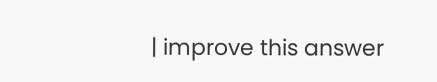| improve this answer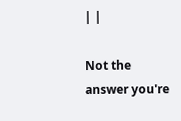| |

Not the answer you're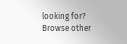looking for? Browse other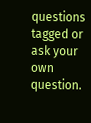questions tagged or ask your own question.